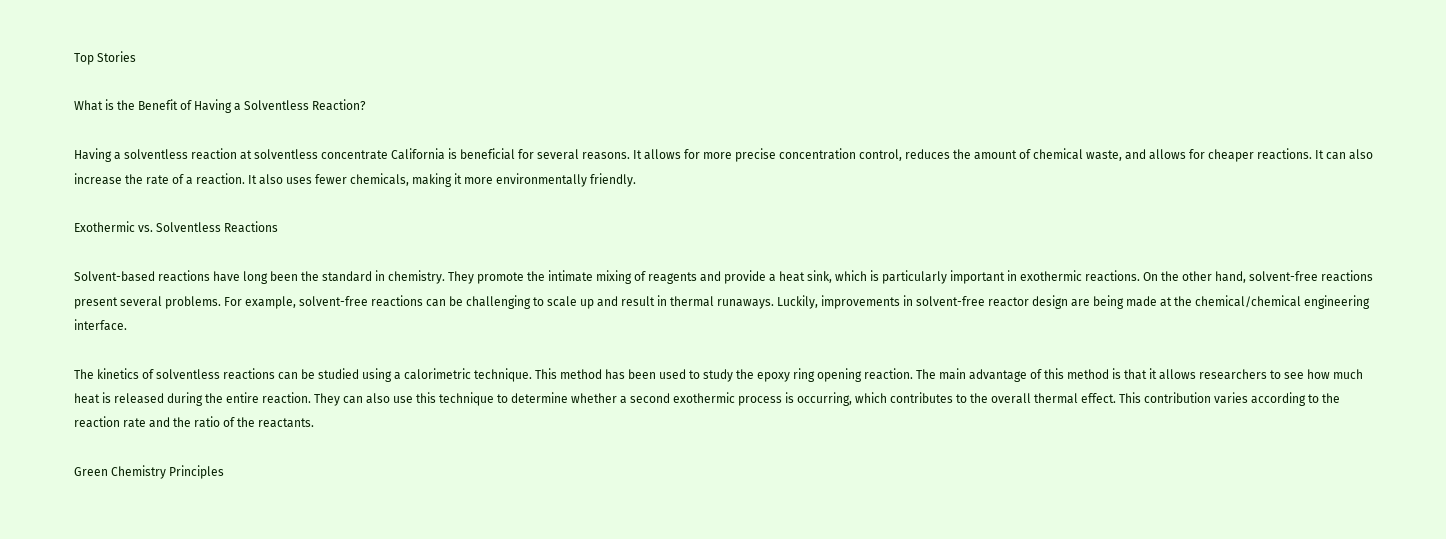Top Stories

What is the Benefit of Having a Solventless Reaction?

Having a solventless reaction at solventless concentrate California is beneficial for several reasons. It allows for more precise concentration control, reduces the amount of chemical waste, and allows for cheaper reactions. It can also increase the rate of a reaction. It also uses fewer chemicals, making it more environmentally friendly.

Exothermic vs. Solventless Reactions

Solvent-based reactions have long been the standard in chemistry. They promote the intimate mixing of reagents and provide a heat sink, which is particularly important in exothermic reactions. On the other hand, solvent-free reactions present several problems. For example, solvent-free reactions can be challenging to scale up and result in thermal runaways. Luckily, improvements in solvent-free reactor design are being made at the chemical/chemical engineering interface.

The kinetics of solventless reactions can be studied using a calorimetric technique. This method has been used to study the epoxy ring opening reaction. The main advantage of this method is that it allows researchers to see how much heat is released during the entire reaction. They can also use this technique to determine whether a second exothermic process is occurring, which contributes to the overall thermal effect. This contribution varies according to the reaction rate and the ratio of the reactants.

Green Chemistry Principles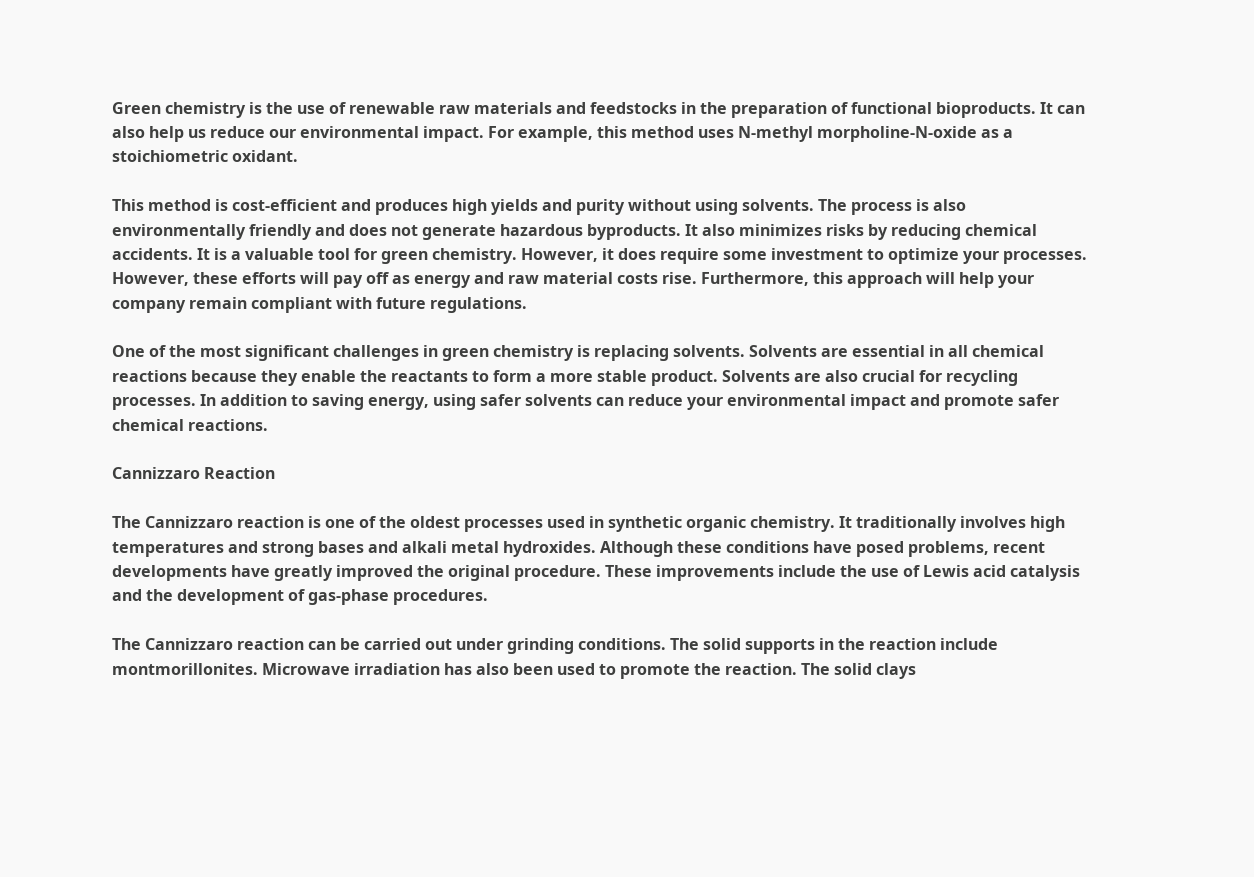Green chemistry is the use of renewable raw materials and feedstocks in the preparation of functional bioproducts. It can also help us reduce our environmental impact. For example, this method uses N-methyl morpholine-N-oxide as a stoichiometric oxidant.

This method is cost-efficient and produces high yields and purity without using solvents. The process is also environmentally friendly and does not generate hazardous byproducts. It also minimizes risks by reducing chemical accidents. It is a valuable tool for green chemistry. However, it does require some investment to optimize your processes. However, these efforts will pay off as energy and raw material costs rise. Furthermore, this approach will help your company remain compliant with future regulations.

One of the most significant challenges in green chemistry is replacing solvents. Solvents are essential in all chemical reactions because they enable the reactants to form a more stable product. Solvents are also crucial for recycling processes. In addition to saving energy, using safer solvents can reduce your environmental impact and promote safer chemical reactions.

Cannizzaro Reaction

The Cannizzaro reaction is one of the oldest processes used in synthetic organic chemistry. It traditionally involves high temperatures and strong bases and alkali metal hydroxides. Although these conditions have posed problems, recent developments have greatly improved the original procedure. These improvements include the use of Lewis acid catalysis and the development of gas-phase procedures.

The Cannizzaro reaction can be carried out under grinding conditions. The solid supports in the reaction include montmorillonites. Microwave irradiation has also been used to promote the reaction. The solid clays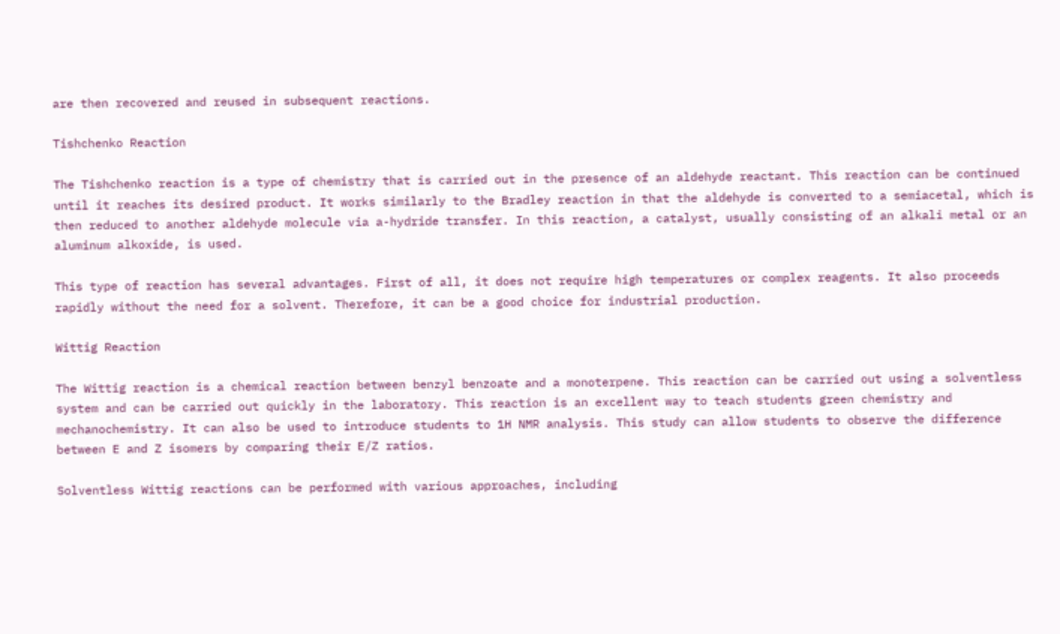are then recovered and reused in subsequent reactions.

Tishchenko Reaction

The Tishchenko reaction is a type of chemistry that is carried out in the presence of an aldehyde reactant. This reaction can be continued until it reaches its desired product. It works similarly to the Bradley reaction in that the aldehyde is converted to a semiacetal, which is then reduced to another aldehyde molecule via a-hydride transfer. In this reaction, a catalyst, usually consisting of an alkali metal or an aluminum alkoxide, is used.

This type of reaction has several advantages. First of all, it does not require high temperatures or complex reagents. It also proceeds rapidly without the need for a solvent. Therefore, it can be a good choice for industrial production.

Wittig Reaction

The Wittig reaction is a chemical reaction between benzyl benzoate and a monoterpene. This reaction can be carried out using a solventless system and can be carried out quickly in the laboratory. This reaction is an excellent way to teach students green chemistry and mechanochemistry. It can also be used to introduce students to 1H NMR analysis. This study can allow students to observe the difference between E and Z isomers by comparing their E/Z ratios.

Solventless Wittig reactions can be performed with various approaches, including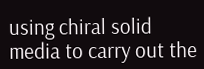using chiral solid media to carry out the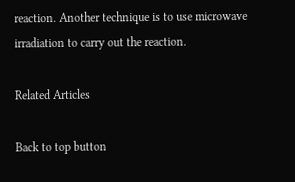reaction. Another technique is to use microwave irradiation to carry out the reaction.

Related Articles

Back to top button